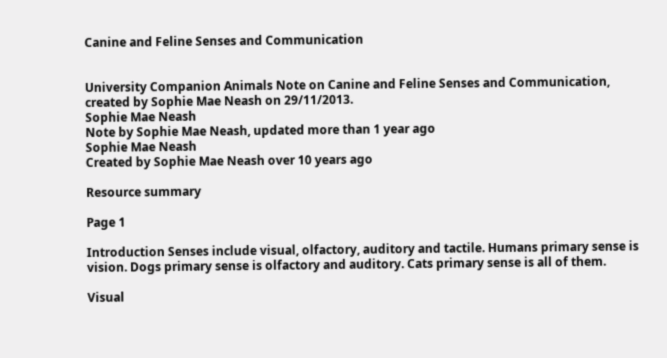Canine and Feline Senses and Communication


University Companion Animals Note on Canine and Feline Senses and Communication, created by Sophie Mae Neash on 29/11/2013.
Sophie Mae Neash
Note by Sophie Mae Neash, updated more than 1 year ago
Sophie Mae Neash
Created by Sophie Mae Neash over 10 years ago

Resource summary

Page 1

Introduction Senses include visual, olfactory, auditory and tactile. Humans primary sense is vision. Dogs primary sense is olfactory and auditory. Cats primary sense is all of them.

Visual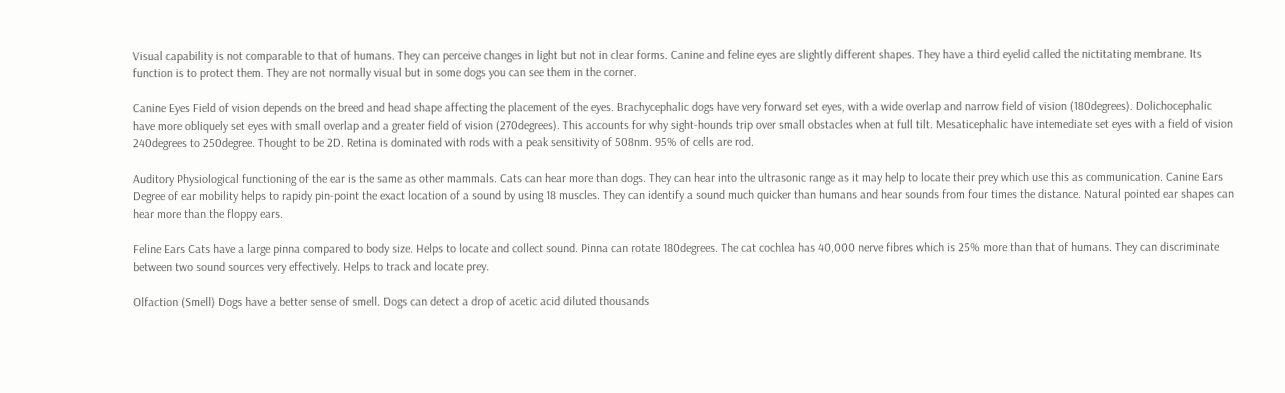Visual capability is not comparable to that of humans. They can perceive changes in light but not in clear forms. Canine and feline eyes are slightly different shapes. They have a third eyelid called the nictitating membrane. Its function is to protect them. They are not normally visual but in some dogs you can see them in the corner.

Canine Eyes Field of vision depends on the breed and head shape affecting the placement of the eyes. Brachycephalic dogs have very forward set eyes, with a wide overlap and narrow field of vision (180degrees). Dolichocephalic have more obliquely set eyes with small overlap and a greater field of vision (270degrees). This accounts for why sight-hounds trip over small obstacles when at full tilt. Mesaticephalic have intemediate set eyes with a field of vision 240degrees to 250degree. Thought to be 2D. Retina is dominated with rods with a peak sensitivity of 508nm. 95% of cells are rod.

Auditory Physiological functioning of the ear is the same as other mammals. Cats can hear more than dogs. They can hear into the ultrasonic range as it may help to locate their prey which use this as communication. Canine Ears Degree of ear mobility helps to rapidy pin-point the exact location of a sound by using 18 muscles. They can identify a sound much quicker than humans and hear sounds from four times the distance. Natural pointed ear shapes can hear more than the floppy ears.

Feline Ears Cats have a large pinna compared to body size. Helps to locate and collect sound. Pinna can rotate 180degrees. The cat cochlea has 40,000 nerve fibres which is 25% more than that of humans. They can discriminate between two sound sources very effectively. Helps to track and locate prey.

Olfaction (Smell) Dogs have a better sense of smell. Dogs can detect a drop of acetic acid diluted thousands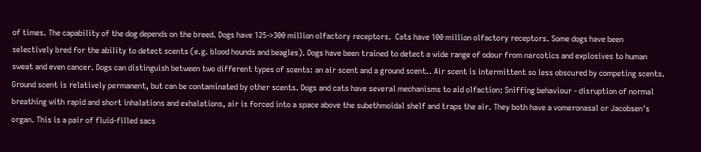of times. The capability of the dog depends on the breed. Dogs have 125->300 million olfactory receptors.  Cats have 100 million olfactory receptors. Some dogs have been selectively bred for the ability to detect scents (e.g. blood hounds and beagles). Dogs have been trained to detect a wide range of odour from narcotics and explosives to human sweat and even cancer. Dogs can distinguish between two different types of scents: an air scent and a ground scent.. Air scent is intermittent so less obscured by competing scents. Ground scent is relatively permanent, but can be contaminated by other scents. Dogs and cats have several mechanisms to aid olfaction: Sniffing behaviour - disruption of normal breathing with rapid and short inhalations and exhalations, air is forced into a space above the subethmoidal shelf and traps the air. They both have a vomeronasal or Jacobsen's organ. This is a pair of fluid-filled sacs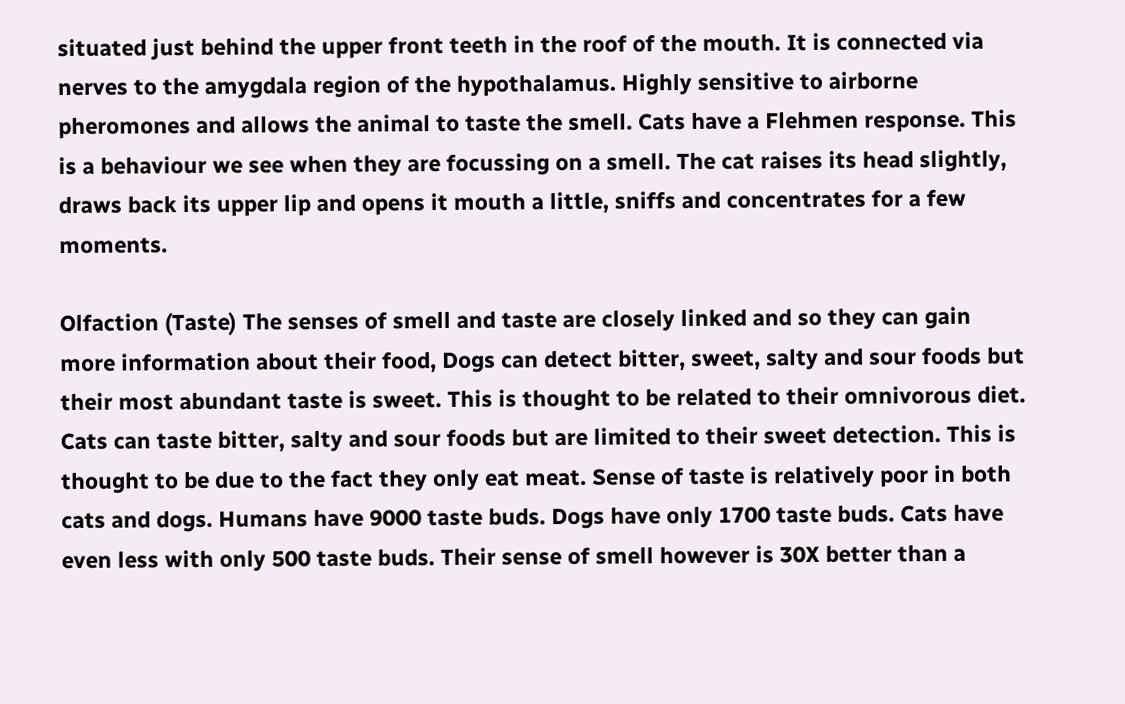situated just behind the upper front teeth in the roof of the mouth. It is connected via nerves to the amygdala region of the hypothalamus. Highly sensitive to airborne pheromones and allows the animal to taste the smell. Cats have a Flehmen response. This is a behaviour we see when they are focussing on a smell. The cat raises its head slightly, draws back its upper lip and opens it mouth a little, sniffs and concentrates for a few moments.

Olfaction (Taste) The senses of smell and taste are closely linked and so they can gain more information about their food, Dogs can detect bitter, sweet, salty and sour foods but their most abundant taste is sweet. This is thought to be related to their omnivorous diet. Cats can taste bitter, salty and sour foods but are limited to their sweet detection. This is thought to be due to the fact they only eat meat. Sense of taste is relatively poor in both cats and dogs. Humans have 9000 taste buds. Dogs have only 1700 taste buds. Cats have even less with only 500 taste buds. Their sense of smell however is 30X better than a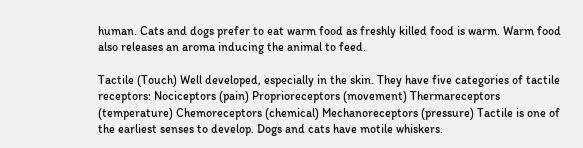human. Cats and dogs prefer to eat warm food as freshly killed food is warm. Warm food also releases an aroma inducing the animal to feed.

Tactile (Touch) Well developed, especially in the skin. They have five categories of tactile receptors: Nociceptors (pain) Proprioreceptors (movement) Thermareceptors (temperature) Chemoreceptors (chemical) Mechanoreceptors (pressure) Tactile is one of the earliest senses to develop. Dogs and cats have motile whiskers.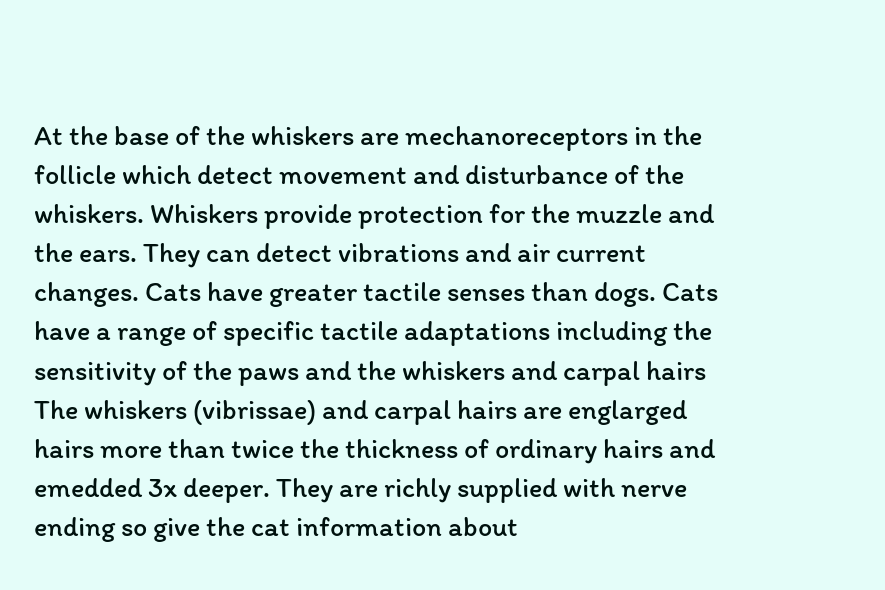At the base of the whiskers are mechanoreceptors in the follicle which detect movement and disturbance of the whiskers. Whiskers provide protection for the muzzle and the ears. They can detect vibrations and air current changes. Cats have greater tactile senses than dogs. Cats have a range of specific tactile adaptations including the sensitivity of the paws and the whiskers and carpal hairs  The whiskers (vibrissae) and carpal hairs are englarged hairs more than twice the thickness of ordinary hairs and emedded 3x deeper. They are richly supplied with nerve ending so give the cat information about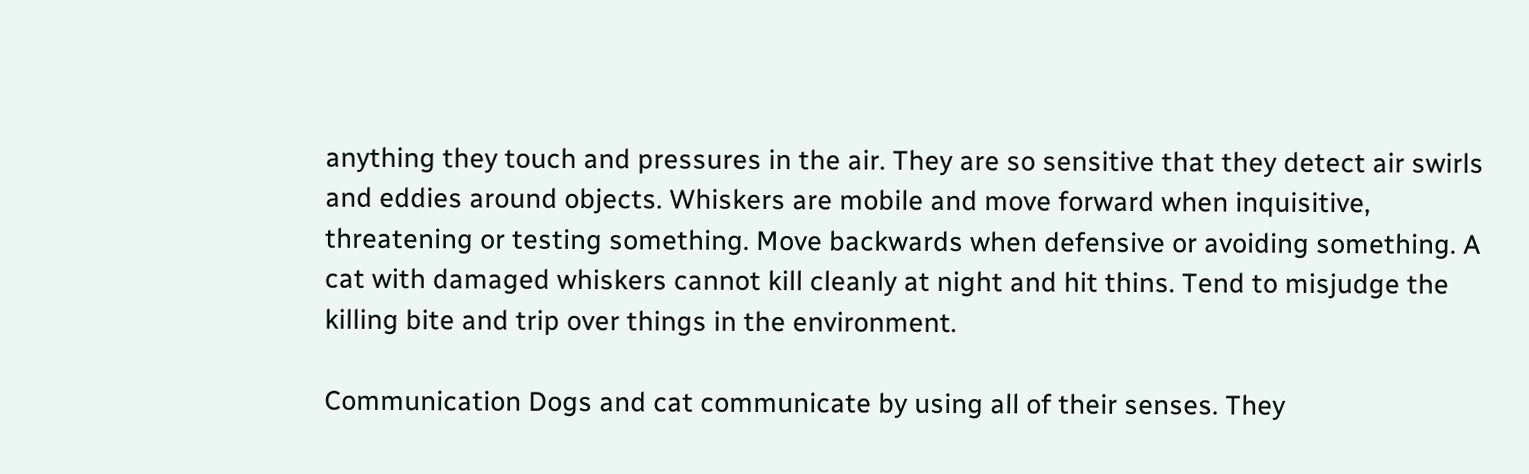anything they touch and pressures in the air. They are so sensitive that they detect air swirls and eddies around objects. Whiskers are mobile and move forward when inquisitive, threatening or testing something. Move backwards when defensive or avoiding something. A cat with damaged whiskers cannot kill cleanly at night and hit thins. Tend to misjudge the killing bite and trip over things in the environment.

Communication Dogs and cat communicate by using all of their senses. They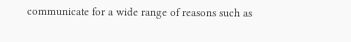communicate for a wide range of reasons such as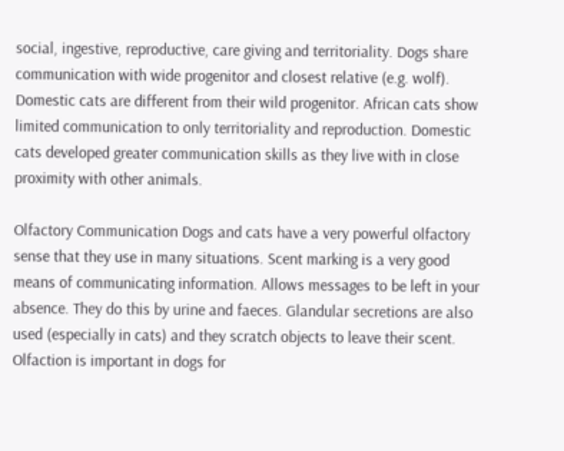social, ingestive, reproductive, care giving and territoriality. Dogs share communication with wide progenitor and closest relative (e.g. wolf). Domestic cats are different from their wild progenitor. African cats show limited communication to only territoriality and reproduction. Domestic cats developed greater communication skills as they live with in close proximity with other animals.

Olfactory Communication Dogs and cats have a very powerful olfactory sense that they use in many situations. Scent marking is a very good means of communicating information. Allows messages to be left in your absence. They do this by urine and faeces. Glandular secretions are also used (especially in cats) and they scratch objects to leave their scent. Olfaction is important in dogs for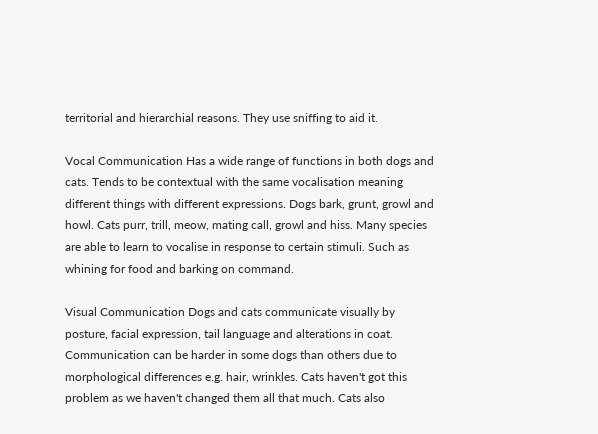territorial and hierarchial reasons. They use sniffing to aid it.

Vocal Communication Has a wide range of functions in both dogs and cats. Tends to be contextual with the same vocalisation meaning different things with different expressions. Dogs bark, grunt, growl and howl. Cats purr, trill, meow, mating call, growl and hiss. Many species are able to learn to vocalise in response to certain stimuli. Such as whining for food and barking on command.

Visual Communication Dogs and cats communicate visually by posture, facial expression, tail language and alterations in coat. Communication can be harder in some dogs than others due to morphological differences e.g. hair, wrinkles. Cats haven't got this problem as we haven't changed them all that much. Cats also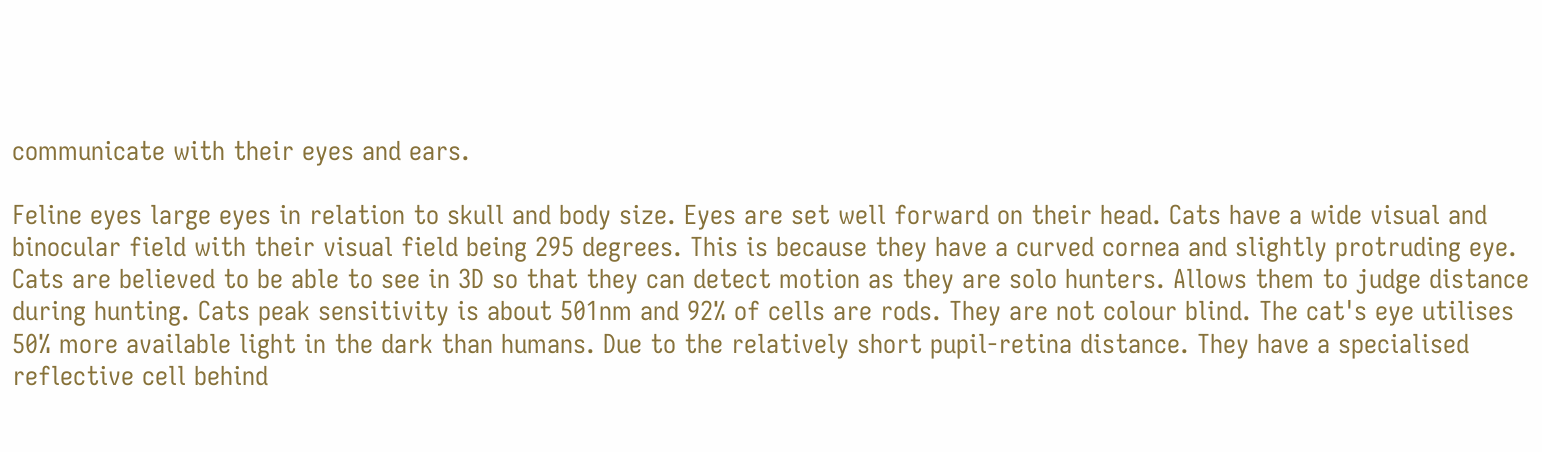communicate with their eyes and ears.

Feline eyes large eyes in relation to skull and body size. Eyes are set well forward on their head. Cats have a wide visual and binocular field with their visual field being 295 degrees. This is because they have a curved cornea and slightly protruding eye. Cats are believed to be able to see in 3D so that they can detect motion as they are solo hunters. Allows them to judge distance during hunting. Cats peak sensitivity is about 501nm and 92% of cells are rods. They are not colour blind. The cat's eye utilises 50% more available light in the dark than humans. Due to the relatively short pupil-retina distance. They have a specialised reflective cell behind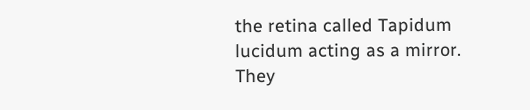the retina called Tapidum lucidum acting as a mirror. They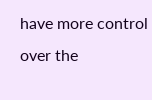have more control over the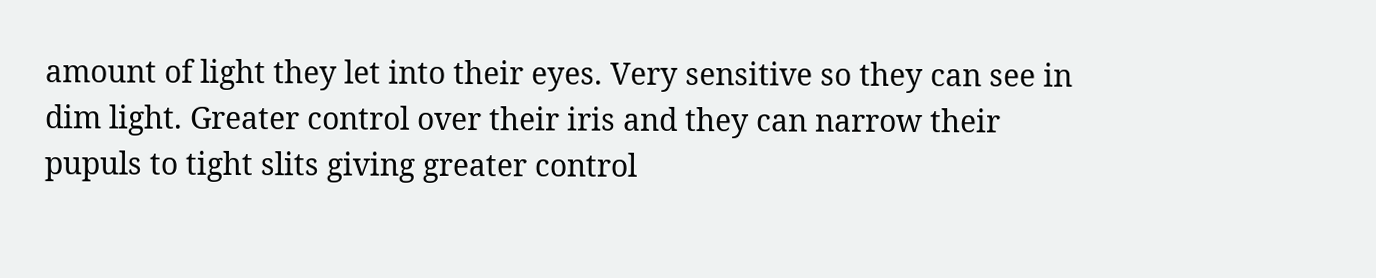amount of light they let into their eyes. Very sensitive so they can see in dim light. Greater control over their iris and they can narrow their pupuls to tight slits giving greater control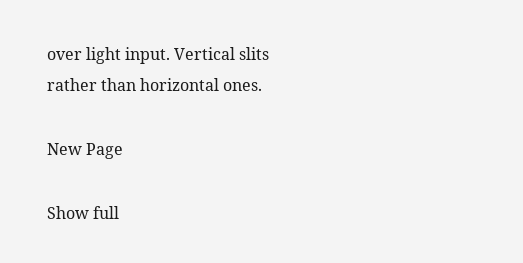over light input. Vertical slits rather than horizontal ones.

New Page

Show full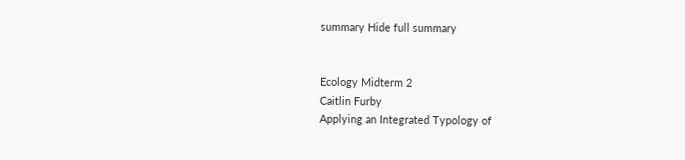summary Hide full summary


Ecology Midterm 2
Caitlin Furby
Applying an Integrated Typology of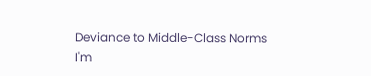Deviance to Middle-Class Norms
I'm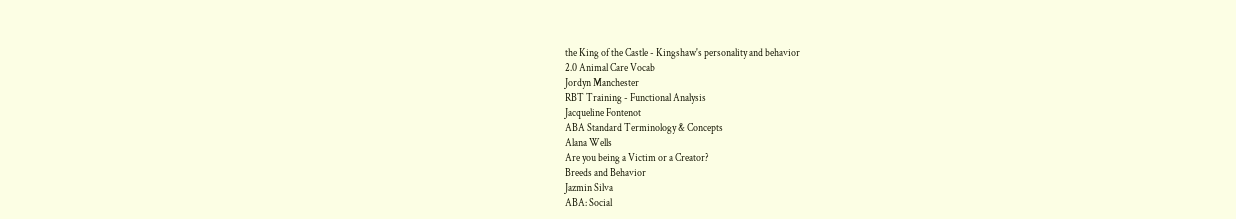the King of the Castle - Kingshaw's personality and behavior
2.0 Animal Care Vocab
Jordyn Manchester
RBT Training - Functional Analysis
Jacqueline Fontenot
ABA Standard Terminology & Concepts
Alana Wells
Are you being a Victim or a Creator?
Breeds and Behavior
Jazmin Silva
ABA: Social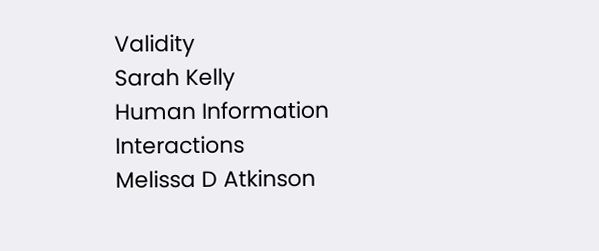Validity
Sarah Kelly
Human Information Interactions
Melissa D Atkinson